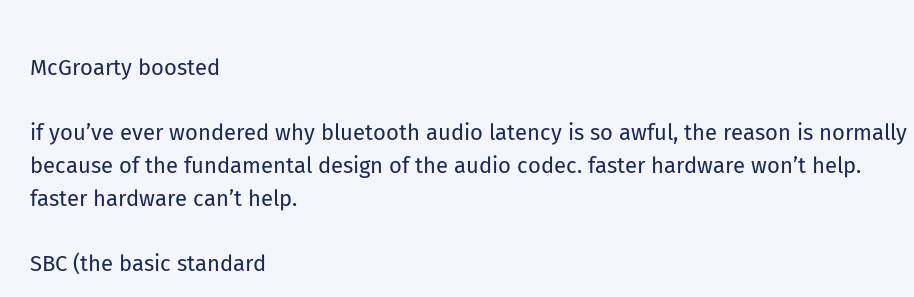McGroarty boosted

if you’ve ever wondered why bluetooth audio latency is so awful, the reason is normally because of the fundamental design of the audio codec. faster hardware won’t help. faster hardware can’t help.

SBC (the basic standard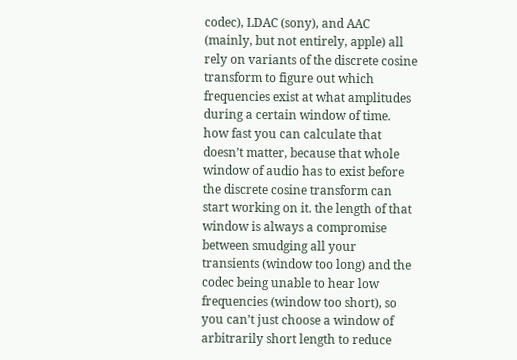codec), LDAC (sony), and AAC (mainly, but not entirely, apple) all rely on variants of the discrete cosine transform to figure out which frequencies exist at what amplitudes during a certain window of time. how fast you can calculate that doesn’t matter, because that whole window of audio has to exist before the discrete cosine transform can start working on it. the length of that window is always a compromise between smudging all your transients (window too long) and the codec being unable to hear low frequencies (window too short), so you can’t just choose a window of arbitrarily short length to reduce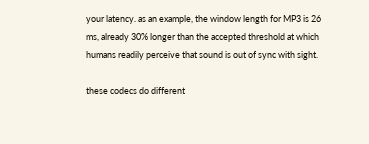your latency. as an example, the window length for MP3 is 26 ms, already 30% longer than the accepted threshold at which humans readily perceive that sound is out of sync with sight.

these codecs do different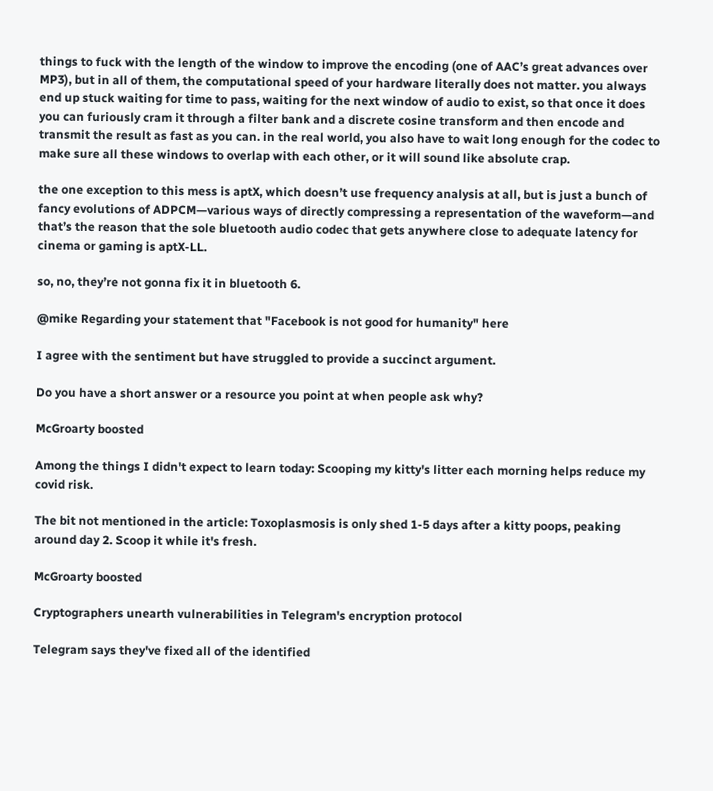things to fuck with the length of the window to improve the encoding (one of AAC’s great advances over MP3), but in all of them, the computational speed of your hardware literally does not matter. you always end up stuck waiting for time to pass, waiting for the next window of audio to exist, so that once it does you can furiously cram it through a filter bank and a discrete cosine transform and then encode and transmit the result as fast as you can. in the real world, you also have to wait long enough for the codec to make sure all these windows to overlap with each other, or it will sound like absolute crap.

the one exception to this mess is aptX, which doesn’t use frequency analysis at all, but is just a bunch of fancy evolutions of ADPCM—various ways of directly compressing a representation of the waveform—and that’s the reason that the sole bluetooth audio codec that gets anywhere close to adequate latency for cinema or gaming is aptX-LL.

so, no, they’re not gonna fix it in bluetooth 6.

@mike Regarding your statement that "Facebook is not good for humanity" here

I agree with the sentiment but have struggled to provide a succinct argument.

Do you have a short answer or a resource you point at when people ask why?

McGroarty boosted

Among the things I didn't expect to learn today: Scooping my kitty's litter each morning helps reduce my covid risk.

The bit not mentioned in the article: Toxoplasmosis is only shed 1-5 days after a kitty poops, peaking around day 2. Scoop it while it's fresh.

McGroarty boosted

Cryptographers unearth vulnerabilities in Telegram's encryption protocol

Telegram says they've fixed all of the identified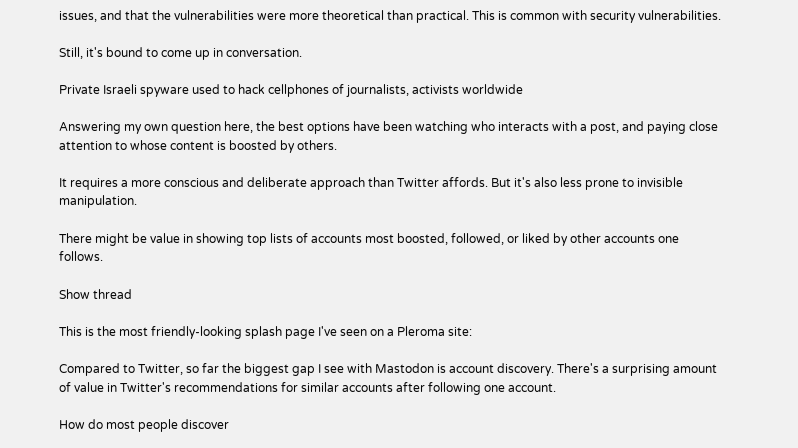issues, and that the vulnerabilities were more theoretical than practical. This is common with security vulnerabilities.

Still, it's bound to come up in conversation.

Private Israeli spyware used to hack cellphones of journalists, activists worldwide

Answering my own question here, the best options have been watching who interacts with a post, and paying close attention to whose content is boosted by others.

It requires a more conscious and deliberate approach than Twitter affords. But it's also less prone to invisible manipulation.

There might be value in showing top lists of accounts most boosted, followed, or liked by other accounts one follows.

Show thread

This is the most friendly-looking splash page I've seen on a Pleroma site:

Compared to Twitter, so far the biggest gap I see with Mastodon is account discovery. There's a surprising amount of value in Twitter's recommendations for similar accounts after following one account.

How do most people discover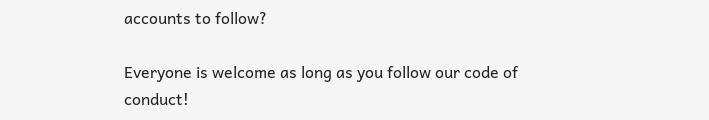accounts to follow?

Everyone is welcome as long as you follow our code of conduct!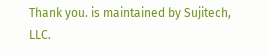Thank you. is maintained by Sujitech, LLC.